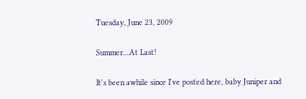Tuesday, June 23, 2009

Summer...At Last!

It's been awhile since I've posted here, baby Juniper and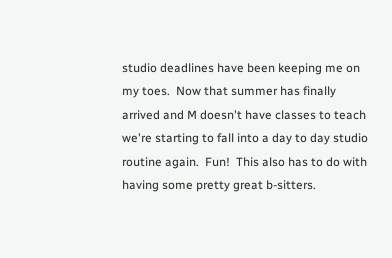studio deadlines have been keeping me on my toes.  Now that summer has finally arrived and M doesn't have classes to teach we're starting to fall into a day to day studio routine again.  Fun!  This also has to do with having some pretty great b-sitters.